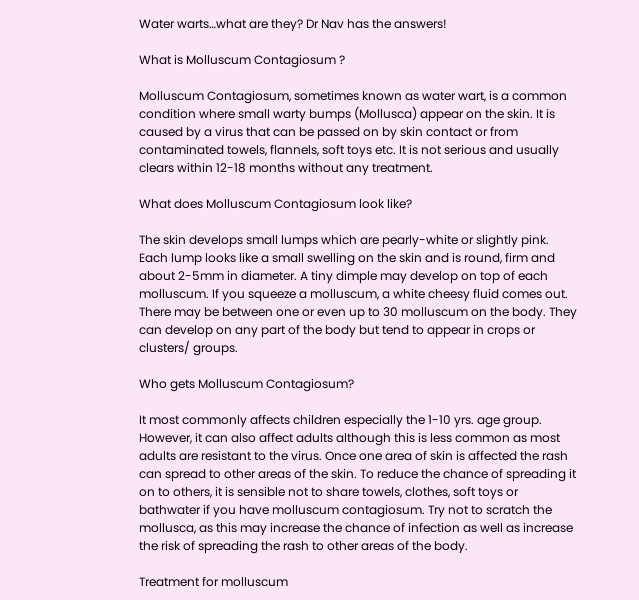Water warts…what are they? Dr Nav has the answers!

What is Molluscum Contagiosum ?

Molluscum Contagiosum, sometimes known as water wart, is a common condition where small warty bumps (Mollusca) appear on the skin. It is caused by a virus that can be passed on by skin contact or from contaminated towels, flannels, soft toys etc. It is not serious and usually clears within 12-18 months without any treatment.

What does Molluscum Contagiosum look like?

The skin develops small lumps which are pearly-white or slightly pink. Each lump looks like a small swelling on the skin and is round, firm and about 2-5mm in diameter. A tiny dimple may develop on top of each molluscum. If you squeeze a molluscum, a white cheesy fluid comes out. There may be between one or even up to 30 molluscum on the body. They can develop on any part of the body but tend to appear in crops or clusters/ groups.

Who gets Molluscum Contagiosum?

It most commonly affects children especially the 1-10 yrs. age group. However, it can also affect adults although this is less common as most adults are resistant to the virus. Once one area of skin is affected the rash can spread to other areas of the skin. To reduce the chance of spreading it on to others, it is sensible not to share towels, clothes, soft toys or bathwater if you have molluscum contagiosum. Try not to scratch the mollusca, as this may increase the chance of infection as well as increase the risk of spreading the rash to other areas of the body.

Treatment for molluscum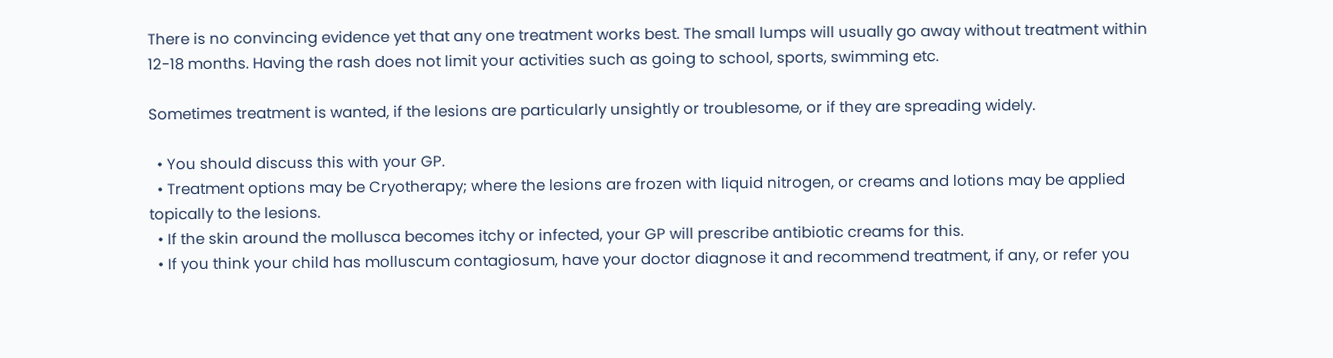There is no convincing evidence yet that any one treatment works best. The small lumps will usually go away without treatment within 12-18 months. Having the rash does not limit your activities such as going to school, sports, swimming etc.

Sometimes treatment is wanted, if the lesions are particularly unsightly or troublesome, or if they are spreading widely.

  • You should discuss this with your GP.
  • Treatment options may be Cryotherapy; where the lesions are frozen with liquid nitrogen, or creams and lotions may be applied topically to the lesions.
  • If the skin around the mollusca becomes itchy or infected, your GP will prescribe antibiotic creams for this.
  • If you think your child has molluscum contagiosum, have your doctor diagnose it and recommend treatment, if any, or refer you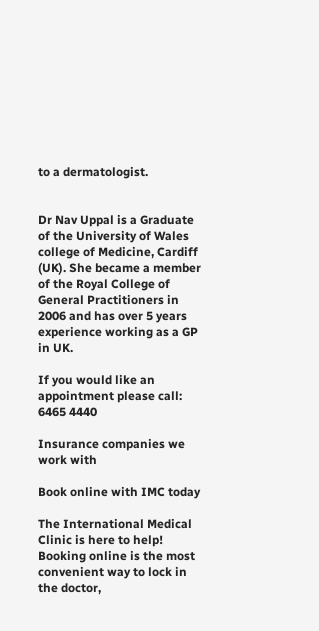to a dermatologist.


Dr Nav Uppal is a Graduate of the University of Wales college of Medicine, Cardiff (UK). She became a member of the Royal College of General Practitioners in 2006 and has over 5 years experience working as a GP in UK.

If you would like an appointment please call: 6465 4440

Insurance companies we work with

Book online with IMC today

The International Medical Clinic is here to help! Booking online is the most convenient way to lock in the doctor,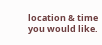location & time you would like.